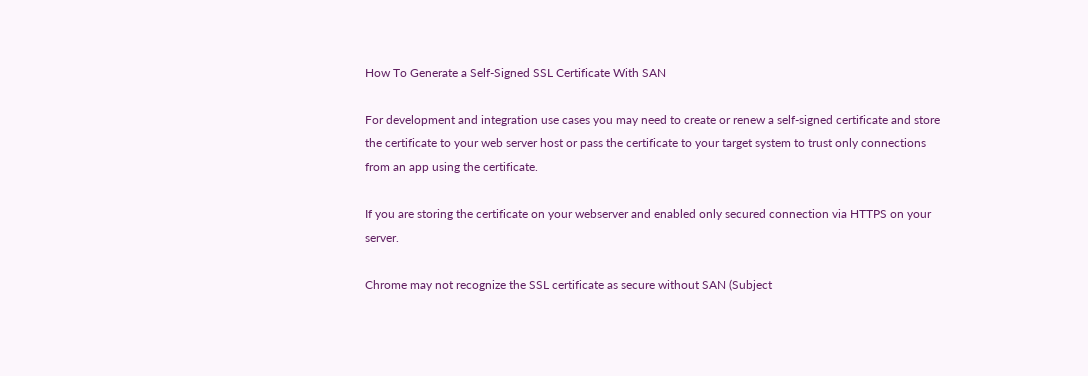How To Generate a Self-Signed SSL Certificate With SAN

For development and integration use cases you may need to create or renew a self-signed certificate and store the certificate to your web server host or pass the certificate to your target system to trust only connections from an app using the certificate.

If you are storing the certificate on your webserver and enabled only secured connection via HTTPS on your server.

Chrome may not recognize the SSL certificate as secure without SAN (Subject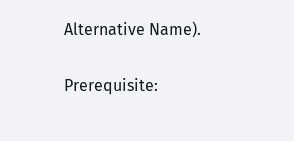Alternative Name).

Prerequisite: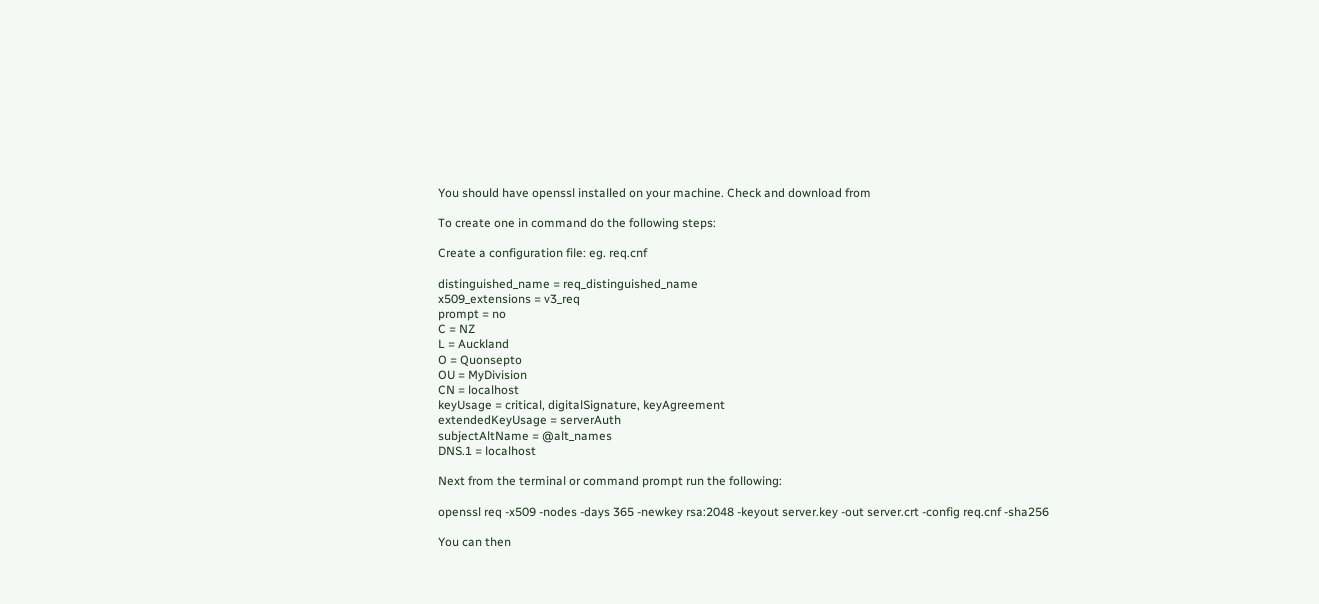You should have openssl installed on your machine. Check and download from

To create one in command do the following steps:

Create a configuration file: eg. req.cnf

distinguished_name = req_distinguished_name
x509_extensions = v3_req
prompt = no
C = NZ
L = Auckland
O = Quonsepto
OU = MyDivision
CN = localhost
keyUsage = critical, digitalSignature, keyAgreement
extendedKeyUsage = serverAuth
subjectAltName = @alt_names
DNS.1 = localhost

Next from the terminal or command prompt run the following:

openssl req -x509 -nodes -days 365 -newkey rsa:2048 -keyout server.key -out server.crt -config req.cnf -sha256

You can then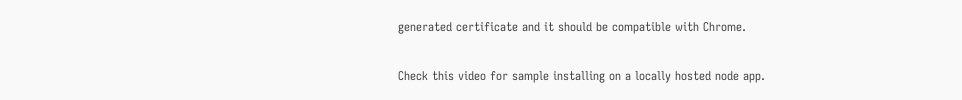generated certificate and it should be compatible with Chrome.

Check this video for sample installing on a locally hosted node app.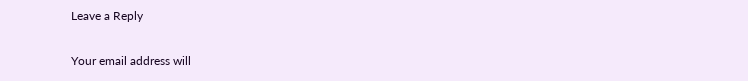Leave a Reply

Your email address will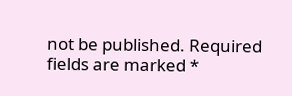not be published. Required fields are marked *